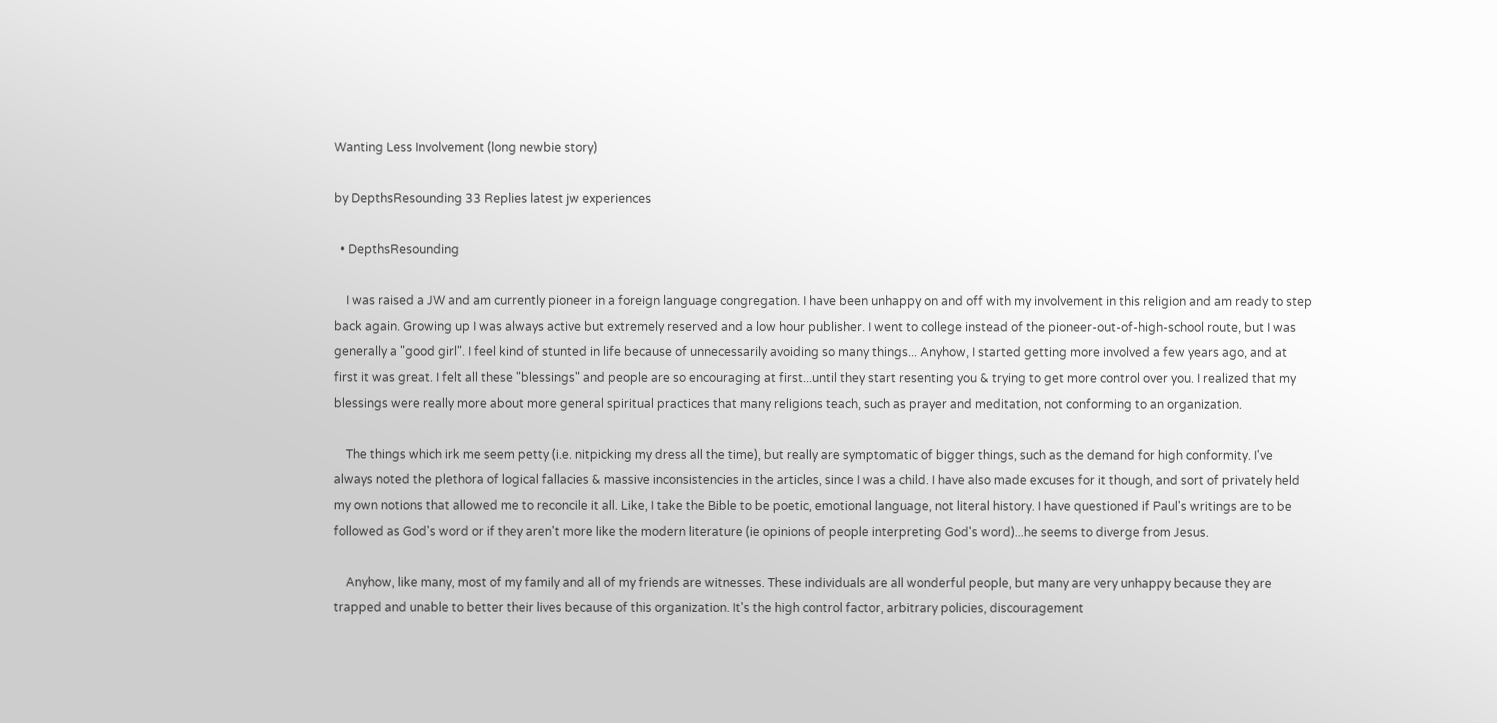Wanting Less Involvement (long newbie story)

by DepthsResounding 33 Replies latest jw experiences

  • DepthsResounding

    I was raised a JW and am currently pioneer in a foreign language congregation. I have been unhappy on and off with my involvement in this religion and am ready to step back again. Growing up I was always active but extremely reserved and a low hour publisher. I went to college instead of the pioneer-out-of-high-school route, but I was generally a "good girl". I feel kind of stunted in life because of unnecessarily avoiding so many things... Anyhow, I started getting more involved a few years ago, and at first it was great. I felt all these "blessings" and people are so encouraging at first...until they start resenting you & trying to get more control over you. I realized that my blessings were really more about more general spiritual practices that many religions teach, such as prayer and meditation, not conforming to an organization.

    The things which irk me seem petty (i.e. nitpicking my dress all the time), but really are symptomatic of bigger things, such as the demand for high conformity. I've always noted the plethora of logical fallacies & massive inconsistencies in the articles, since I was a child. I have also made excuses for it though, and sort of privately held my own notions that allowed me to reconcile it all. Like, I take the Bible to be poetic, emotional language, not literal history. I have questioned if Paul's writings are to be followed as God's word or if they aren't more like the modern literature (ie opinions of people interpreting God's word)...he seems to diverge from Jesus.

    Anyhow, like many, most of my family and all of my friends are witnesses. These individuals are all wonderful people, but many are very unhappy because they are trapped and unable to better their lives because of this organization. It's the high control factor, arbitrary policies, discouragement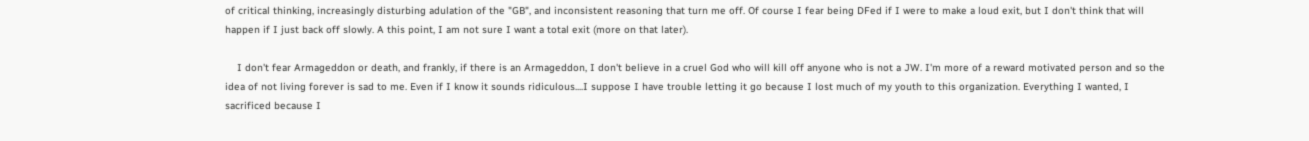of critical thinking, increasingly disturbing adulation of the "GB", and inconsistent reasoning that turn me off. Of course I fear being DFed if I were to make a loud exit, but I don't think that will happen if I just back off slowly. A this point, I am not sure I want a total exit (more on that later).

    I don't fear Armageddon or death, and frankly, if there is an Armageddon, I don't believe in a cruel God who will kill off anyone who is not a JW. I'm more of a reward motivated person and so the idea of not living forever is sad to me. Even if I know it sounds ridiculous....I suppose I have trouble letting it go because I lost much of my youth to this organization. Everything I wanted, I sacrificed because I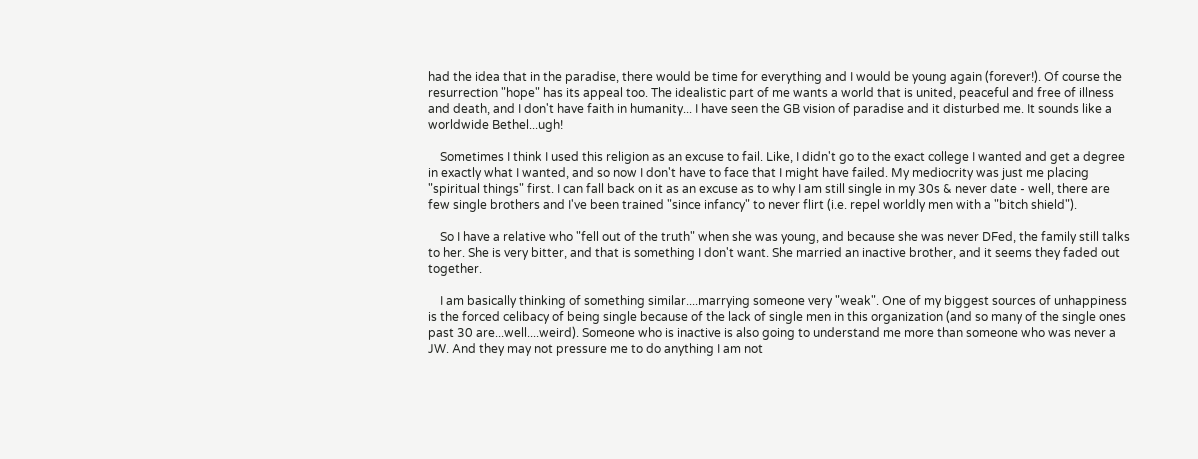had the idea that in the paradise, there would be time for everything and I would be young again (forever!). Of course the resurrection "hope" has its appeal too. The idealistic part of me wants a world that is united, peaceful and free of illness and death, and I don't have faith in humanity... I have seen the GB vision of paradise and it disturbed me. It sounds like a worldwide Bethel...ugh!

    Sometimes I think I used this religion as an excuse to fail. Like, I didn't go to the exact college I wanted and get a degree in exactly what I wanted, and so now I don't have to face that I might have failed. My mediocrity was just me placing "spiritual things" first. I can fall back on it as an excuse as to why I am still single in my 30s & never date - well, there are few single brothers and I've been trained "since infancy" to never flirt (i.e. repel worldly men with a "bitch shield").

    So I have a relative who "fell out of the truth" when she was young, and because she was never DFed, the family still talks to her. She is very bitter, and that is something I don't want. She married an inactive brother, and it seems they faded out together.

    I am basically thinking of something similar....marrying someone very "weak". One of my biggest sources of unhappiness is the forced celibacy of being single because of the lack of single men in this organization (and so many of the single ones past 30 are...well....weird). Someone who is inactive is also going to understand me more than someone who was never a JW. And they may not pressure me to do anything I am not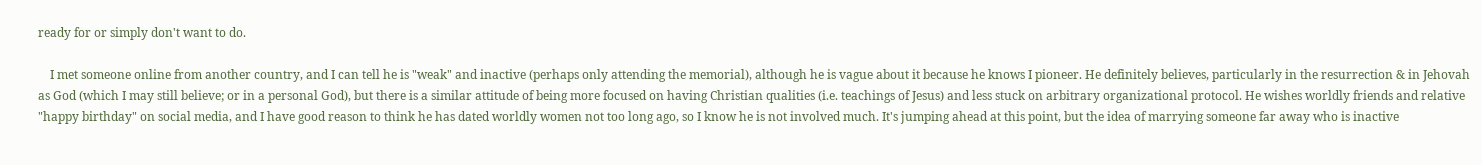ready for or simply don't want to do.

    I met someone online from another country, and I can tell he is "weak" and inactive (perhaps only attending the memorial), although he is vague about it because he knows I pioneer. He definitely believes, particularly in the resurrection & in Jehovah as God (which I may still believe; or in a personal God), but there is a similar attitude of being more focused on having Christian qualities (i.e. teachings of Jesus) and less stuck on arbitrary organizational protocol. He wishes worldly friends and relative "happy birthday" on social media, and I have good reason to think he has dated worldly women not too long ago, so I know he is not involved much. It's jumping ahead at this point, but the idea of marrying someone far away who is inactive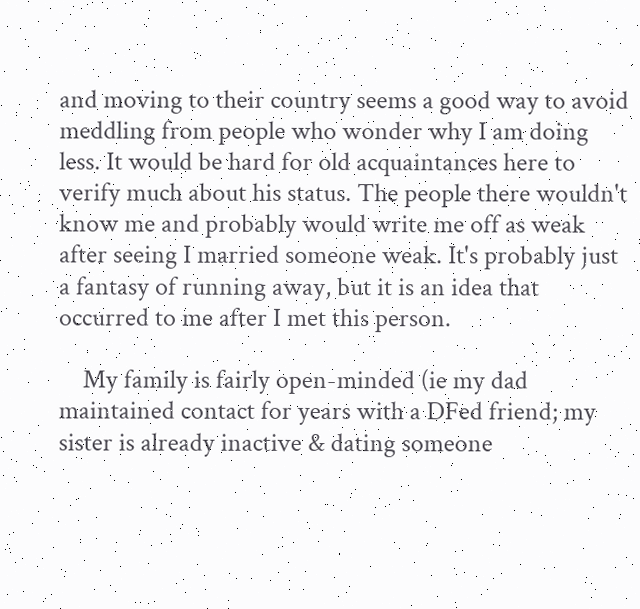and moving to their country seems a good way to avoid meddling from people who wonder why I am doing less. It would be hard for old acquaintances here to verify much about his status. The people there wouldn't know me and probably would write me off as weak after seeing I married someone weak. It's probably just a fantasy of running away, but it is an idea that occurred to me after I met this person.

    My family is fairly open-minded (ie my dad maintained contact for years with a DFed friend; my sister is already inactive & dating someone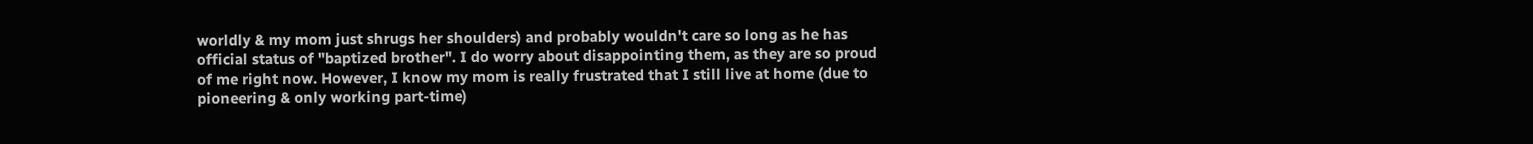worldly & my mom just shrugs her shoulders) and probably wouldn't care so long as he has official status of "baptized brother". I do worry about disappointing them, as they are so proud of me right now. However, I know my mom is really frustrated that I still live at home (due to pioneering & only working part-time)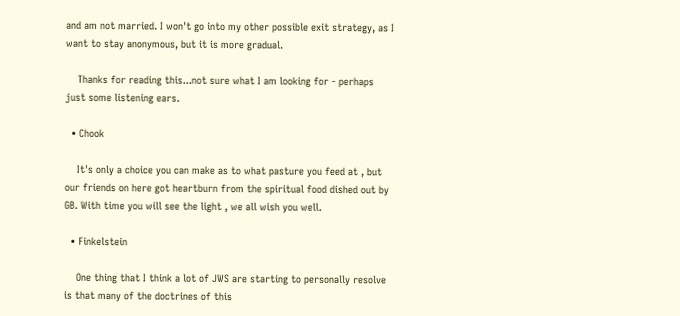and am not married. I won't go into my other possible exit strategy, as I want to stay anonymous, but it is more gradual.

    Thanks for reading this...not sure what I am looking for - perhaps just some listening ears.

  • Chook

    It's only a choice you can make as to what pasture you feed at , but our friends on here got heartburn from the spiritual food dished out by GB. With time you will see the light , we all wish you well.

  • Finkelstein

    One thing that I think a lot of JWS are starting to personally resolve is that many of the doctrines of this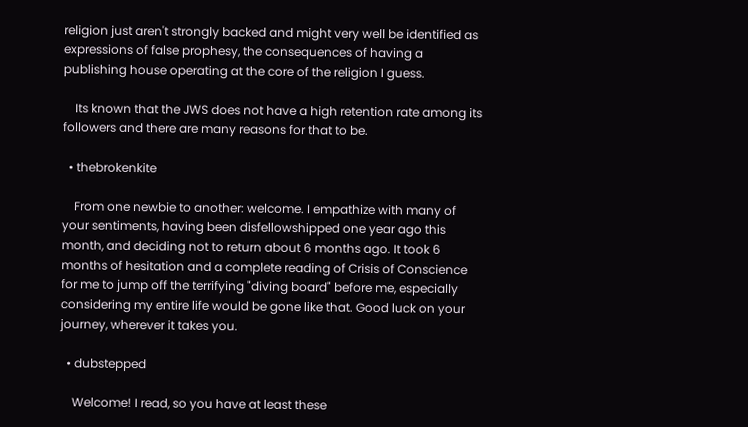religion just aren't strongly backed and might very well be identified as expressions of false prophesy, the consequences of having a publishing house operating at the core of the religion I guess.

    Its known that the JWS does not have a high retention rate among its followers and there are many reasons for that to be.

  • thebrokenkite

    From one newbie to another: welcome. I empathize with many of your sentiments, having been disfellowshipped one year ago this month, and deciding not to return about 6 months ago. It took 6 months of hesitation and a complete reading of Crisis of Conscience for me to jump off the terrifying "diving board" before me, especially considering my entire life would be gone like that. Good luck on your journey, wherever it takes you.

  • dubstepped

    Welcome! I read, so you have at least these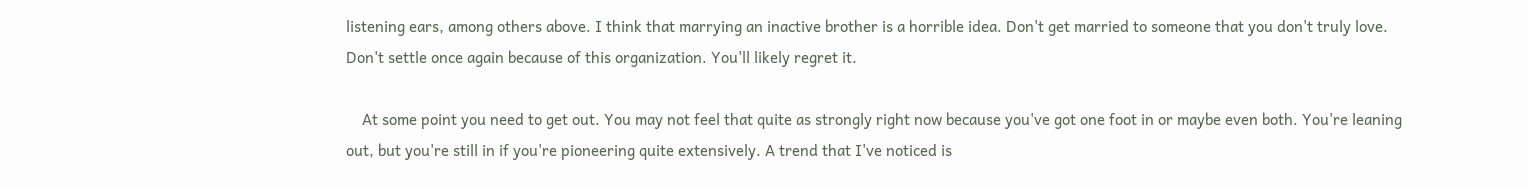listening ears, among others above. I think that marrying an inactive brother is a horrible idea. Don't get married to someone that you don't truly love. Don't settle once again because of this organization. You'll likely regret it.

    At some point you need to get out. You may not feel that quite as strongly right now because you've got one foot in or maybe even both. You're leaning out, but you're still in if you're pioneering quite extensively. A trend that I've noticed is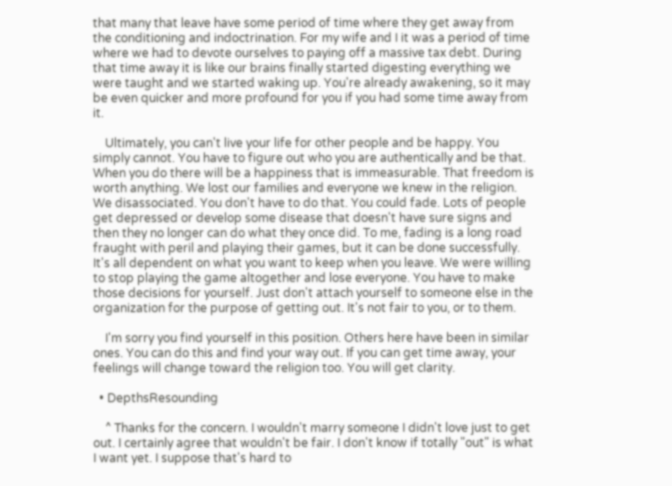that many that leave have some period of time where they get away from the conditioning and indoctrination. For my wife and I it was a period of time where we had to devote ourselves to paying off a massive tax debt. During that time away it is like our brains finally started digesting everything we were taught and we started waking up. You're already awakening, so it may be even quicker and more profound for you if you had some time away from it.

    Ultimately, you can't live your life for other people and be happy. You simply cannot. You have to figure out who you are authentically and be that. When you do there will be a happiness that is immeasurable. That freedom is worth anything. We lost our families and everyone we knew in the religion. We disassociated. You don't have to do that. You could fade. Lots of people get depressed or develop some disease that doesn't have sure signs and then they no longer can do what they once did. To me, fading is a long road fraught with peril and playing their games, but it can be done successfully. It's all dependent on what you want to keep when you leave. We were willing to stop playing the game altogether and lose everyone. You have to make those decisions for yourself. Just don't attach yourself to someone else in the organization for the purpose of getting out. It's not fair to you, or to them.

    I'm sorry you find yourself in this position. Others here have been in similar ones. You can do this and find your way out. If you can get time away, your feelings will change toward the religion too. You will get clarity.

  • DepthsResounding

    ^ Thanks for the concern. I wouldn't marry someone I didn't love just to get out. I certainly agree that wouldn't be fair. I don't know if totally "out" is what I want yet. I suppose that's hard to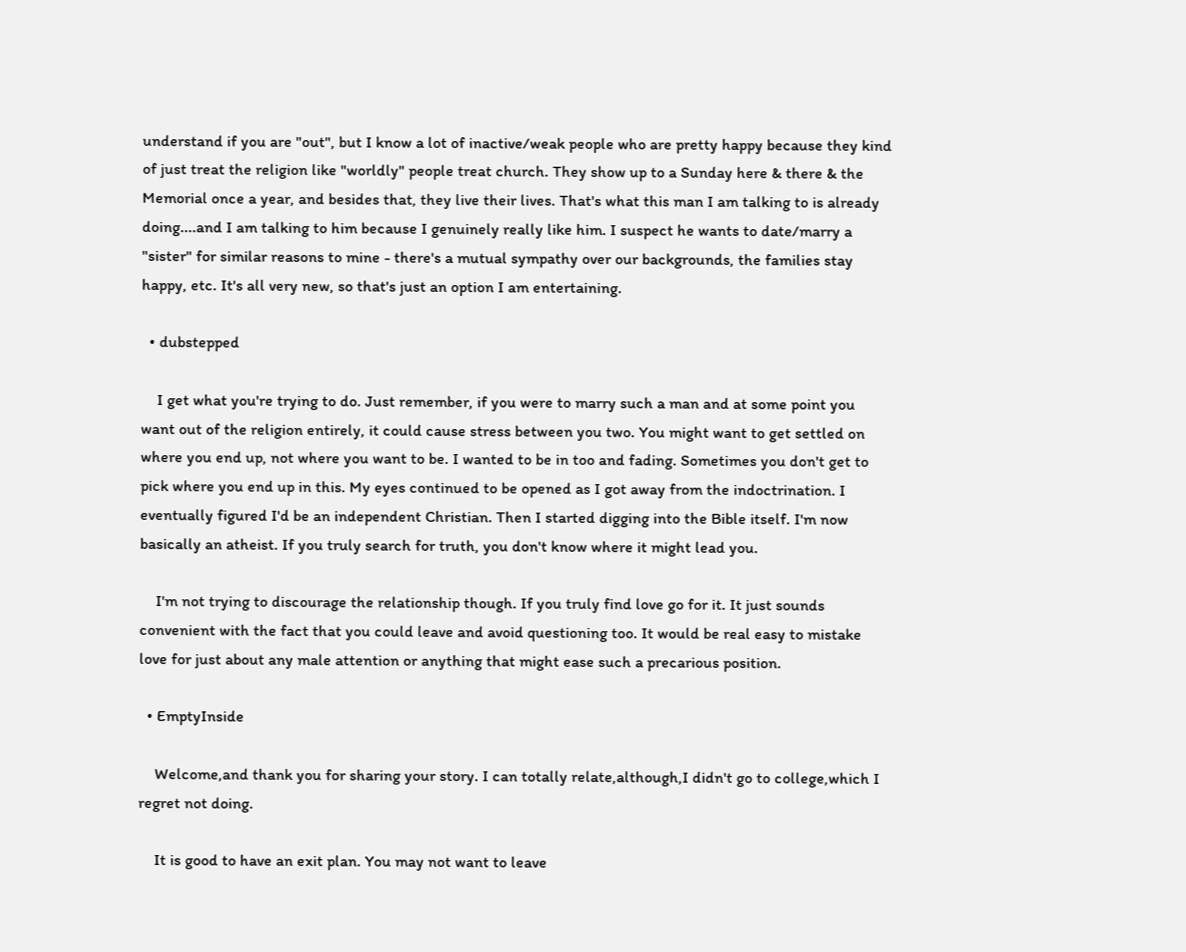understand if you are "out", but I know a lot of inactive/weak people who are pretty happy because they kind of just treat the religion like "worldly" people treat church. They show up to a Sunday here & there & the Memorial once a year, and besides that, they live their lives. That's what this man I am talking to is already doing....and I am talking to him because I genuinely really like him. I suspect he wants to date/marry a "sister" for similar reasons to mine - there's a mutual sympathy over our backgrounds, the families stay happy, etc. It's all very new, so that's just an option I am entertaining.

  • dubstepped

    I get what you're trying to do. Just remember, if you were to marry such a man and at some point you want out of the religion entirely, it could cause stress between you two. You might want to get settled on where you end up, not where you want to be. I wanted to be in too and fading. Sometimes you don't get to pick where you end up in this. My eyes continued to be opened as I got away from the indoctrination. I eventually figured I'd be an independent Christian. Then I started digging into the Bible itself. I'm now basically an atheist. If you truly search for truth, you don't know where it might lead you.

    I'm not trying to discourage the relationship though. If you truly find love go for it. It just sounds convenient with the fact that you could leave and avoid questioning too. It would be real easy to mistake love for just about any male attention or anything that might ease such a precarious position.

  • EmptyInside

    Welcome,and thank you for sharing your story. I can totally relate,although,I didn't go to college,which I regret not doing.

    It is good to have an exit plan. You may not want to leave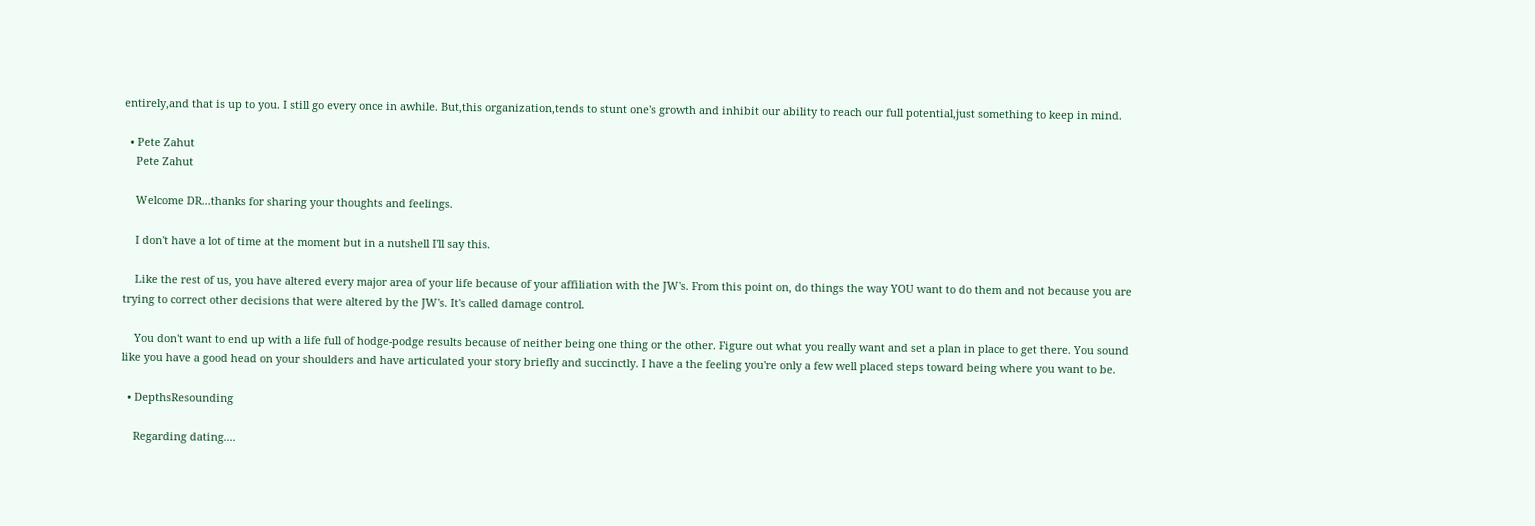entirely,and that is up to you. I still go every once in awhile. But,this organization,tends to stunt one's growth and inhibit our ability to reach our full potential,just something to keep in mind.

  • Pete Zahut
    Pete Zahut

    Welcome DR...thanks for sharing your thoughts and feelings.

    I don't have a lot of time at the moment but in a nutshell I'll say this.

    Like the rest of us, you have altered every major area of your life because of your affiliation with the JW's. From this point on, do things the way YOU want to do them and not because you are trying to correct other decisions that were altered by the JW's. It's called damage control.

    You don't want to end up with a life full of hodge-podge results because of neither being one thing or the other. Figure out what you really want and set a plan in place to get there. You sound like you have a good head on your shoulders and have articulated your story briefly and succinctly. I have a the feeling you're only a few well placed steps toward being where you want to be.

  • DepthsResounding

    Regarding dating....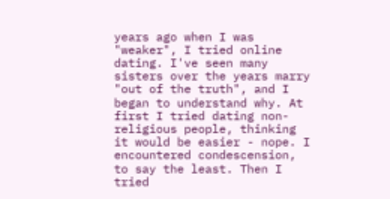years ago when I was "weaker", I tried online dating. I've seen many sisters over the years marry "out of the truth", and I began to understand why. At first I tried dating non-religious people, thinking it would be easier - nope. I encountered condescension, to say the least. Then I tried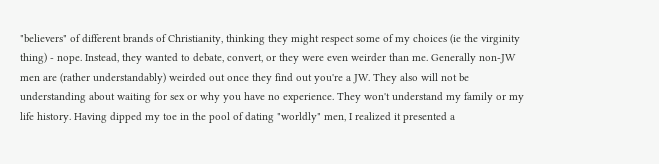"believers" of different brands of Christianity, thinking they might respect some of my choices (ie the virginity thing) - nope. Instead, they wanted to debate, convert, or they were even weirder than me. Generally non-JW men are (rather understandably) weirded out once they find out you're a JW. They also will not be understanding about waiting for sex or why you have no experience. They won't understand my family or my life history. Having dipped my toe in the pool of dating "worldly" men, I realized it presented a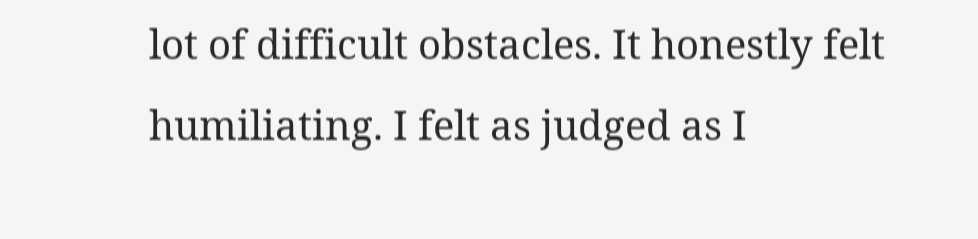lot of difficult obstacles. It honestly felt humiliating. I felt as judged as I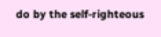do by the self-righteous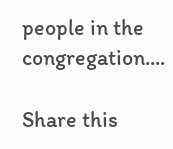people in the congregation....

Share this